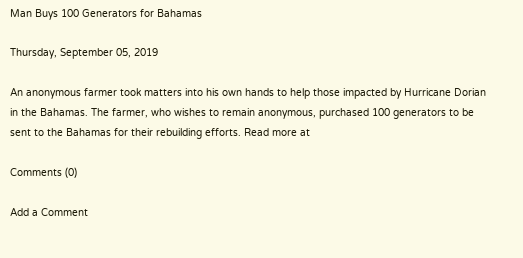Man Buys 100 Generators for Bahamas

Thursday, September 05, 2019

An anonymous farmer took matters into his own hands to help those impacted by Hurricane Dorian in the Bahamas. The farmer, who wishes to remain anonymous, purchased 100 generators to be sent to the Bahamas for their rebuilding efforts. Read more at

Comments (0)

Add a Comment